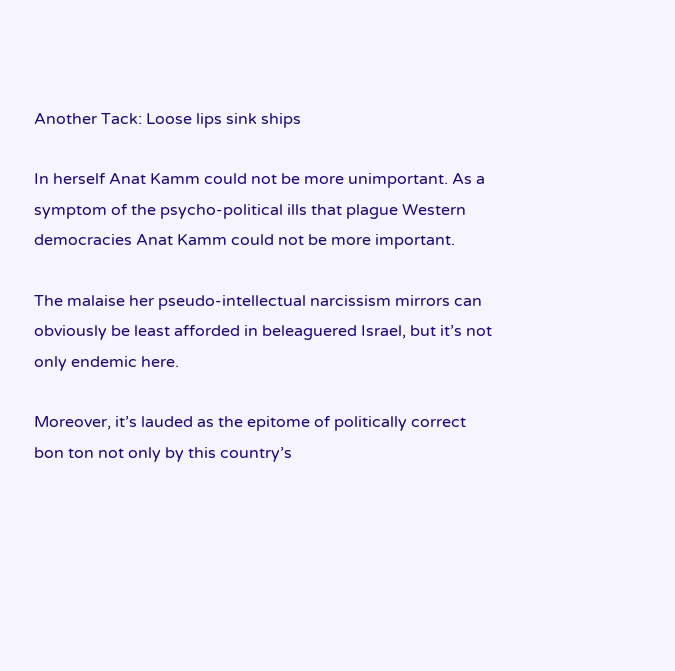Another Tack: Loose lips sink ships

In herself Anat Kamm could not be more unimportant. As a symptom of the psycho-political ills that plague Western democracies Anat Kamm could not be more important.

The malaise her pseudo-intellectual narcissism mirrors can obviously be least afforded in beleaguered Israel, but it’s not only endemic here.

Moreover, it’s lauded as the epitome of politically correct bon ton not only by this country’s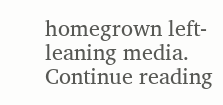homegrown left-leaning media. Continue reading